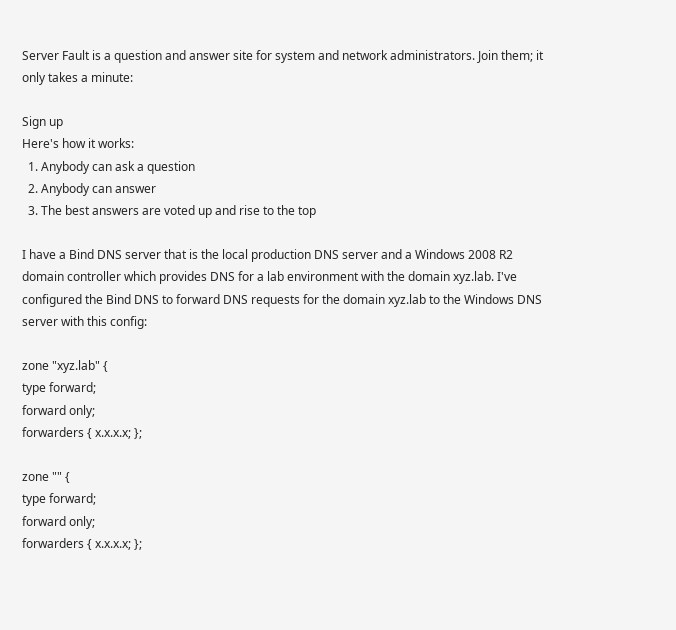Server Fault is a question and answer site for system and network administrators. Join them; it only takes a minute:

Sign up
Here's how it works:
  1. Anybody can ask a question
  2. Anybody can answer
  3. The best answers are voted up and rise to the top

I have a Bind DNS server that is the local production DNS server and a Windows 2008 R2 domain controller which provides DNS for a lab environment with the domain xyz.lab. I've configured the Bind DNS to forward DNS requests for the domain xyz.lab to the Windows DNS server with this config:

zone "xyz.lab" {
type forward;
forward only;
forwarders { x.x.x.x; };

zone "" {
type forward;
forward only;
forwarders { x.x.x.x; };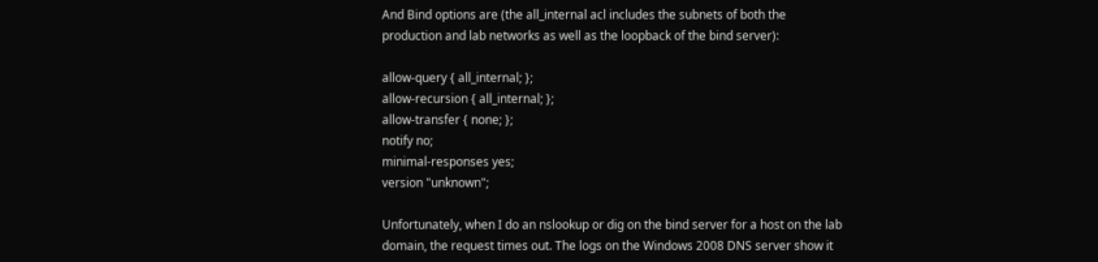And Bind options are (the all_internal acl includes the subnets of both the production and lab networks as well as the loopback of the bind server):

allow-query { all_internal; };
allow-recursion { all_internal; };
allow-transfer { none; };
notify no;
minimal-responses yes;
version "unknown";

Unfortunately, when I do an nslookup or dig on the bind server for a host on the lab domain, the request times out. The logs on the Windows 2008 DNS server show it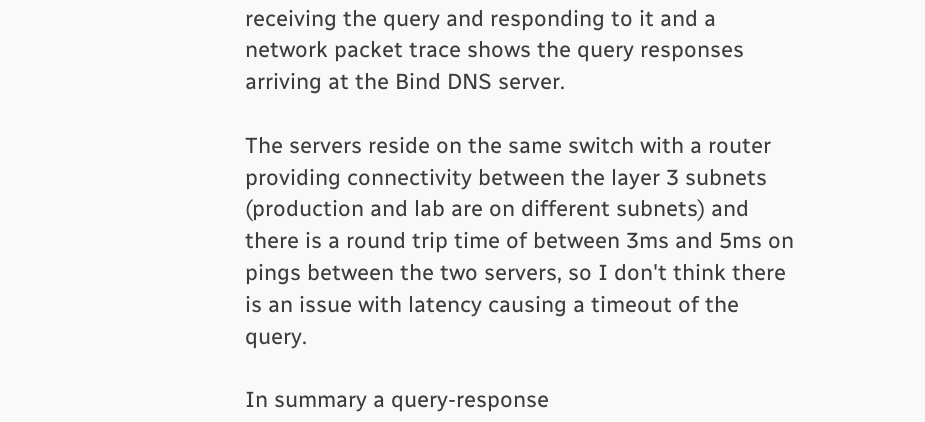receiving the query and responding to it and a network packet trace shows the query responses arriving at the Bind DNS server.

The servers reside on the same switch with a router providing connectivity between the layer 3 subnets (production and lab are on different subnets) and there is a round trip time of between 3ms and 5ms on pings between the two servers, so I don't think there is an issue with latency causing a timeout of the query.

In summary a query-response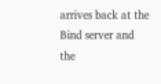arrives back at the Bind server and the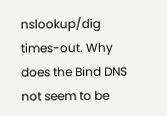nslookup/dig times-out. Why does the Bind DNS not seem to be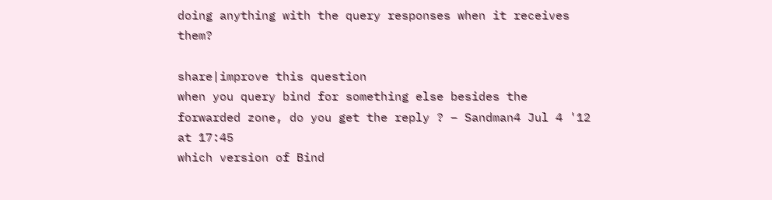doing anything with the query responses when it receives them?

share|improve this question
when you query bind for something else besides the forwarded zone, do you get the reply ? – Sandman4 Jul 4 '12 at 17:45
which version of Bind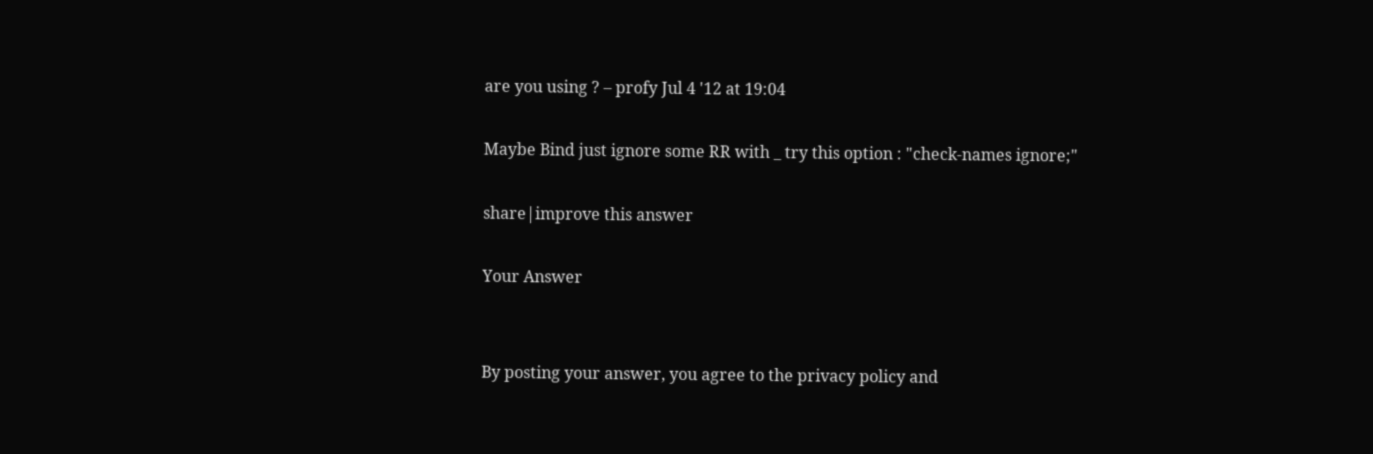are you using ? – profy Jul 4 '12 at 19:04

Maybe Bind just ignore some RR with _ try this option : "check-names ignore;"

share|improve this answer

Your Answer


By posting your answer, you agree to the privacy policy and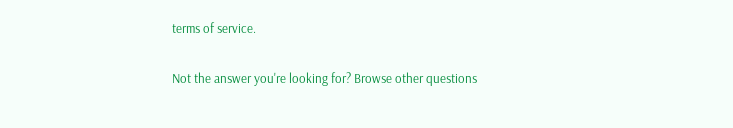terms of service.

Not the answer you're looking for? Browse other questions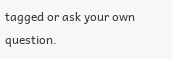tagged or ask your own question.